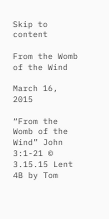Skip to content

From the Womb of the Wind

March 16, 2015

“From the Womb of the Wind” John 3:1-21 © 3.15.15 Lent 4B by Tom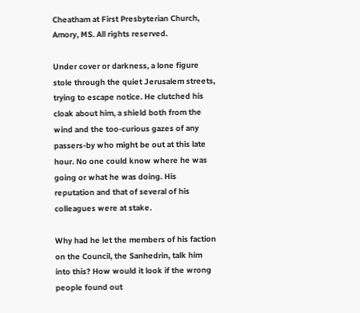Cheatham at First Presbyterian Church, Amory, MS. All rights reserved.

Under cover or darkness, a lone figure stole through the quiet Jerusalem streets, trying to escape notice. He clutched his cloak about him, a shield both from the wind and the too-curious gazes of any passers-by who might be out at this late hour. No one could know where he was going or what he was doing. His reputation and that of several of his colleagues were at stake.

Why had he let the members of his faction on the Council, the Sanhedrin, talk him into this? How would it look if the wrong people found out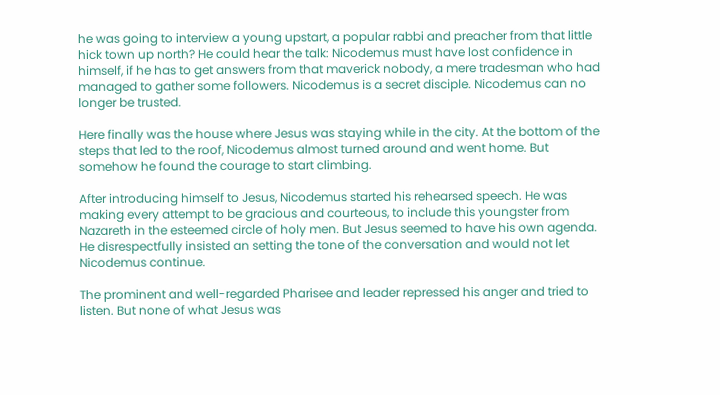he was going to interview a young upstart, a popular rabbi and preacher from that little hick town up north? He could hear the talk: Nicodemus must have lost confidence in himself, if he has to get answers from that maverick nobody, a mere tradesman who had managed to gather some followers. Nicodemus is a secret disciple. Nicodemus can no longer be trusted.

Here finally was the house where Jesus was staying while in the city. At the bottom of the steps that led to the roof, Nicodemus almost turned around and went home. But somehow he found the courage to start climbing.

After introducing himself to Jesus, Nicodemus started his rehearsed speech. He was making every attempt to be gracious and courteous, to include this youngster from Nazareth in the esteemed circle of holy men. But Jesus seemed to have his own agenda. He disrespectfully insisted an setting the tone of the conversation and would not let Nicodemus continue.

The prominent and well-regarded Pharisee and leader repressed his anger and tried to listen. But none of what Jesus was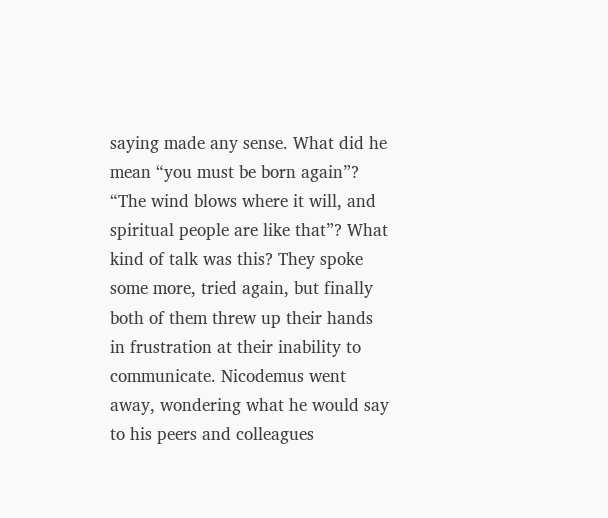saying made any sense. What did he mean “you must be born again”? “The wind blows where it will, and spiritual people are like that”? What kind of talk was this? They spoke some more, tried again, but finally both of them threw up their hands in frustration at their inability to communicate. Nicodemus went away, wondering what he would say to his peers and colleagues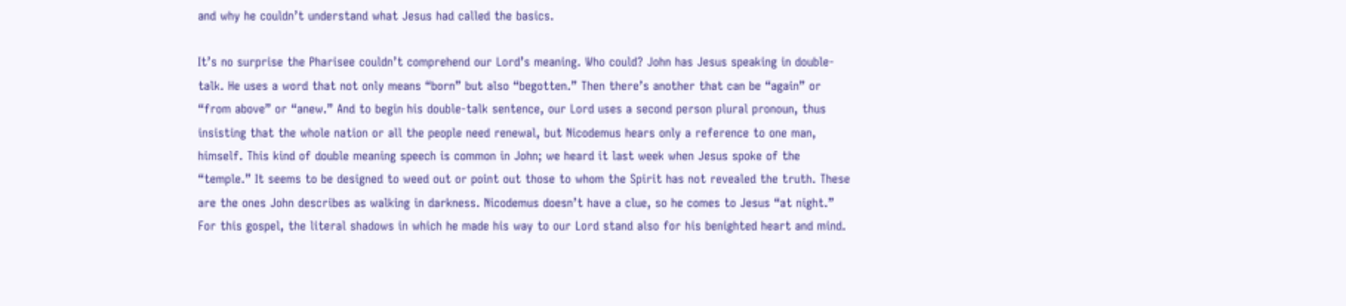and why he couldn’t understand what Jesus had called the basics.

It’s no surprise the Pharisee couldn’t comprehend our Lord’s meaning. Who could? John has Jesus speaking in double-talk. He uses a word that not only means “born” but also “begotten.” Then there’s another that can be “again” or “from above” or “anew.” And to begin his double-talk sentence, our Lord uses a second person plural pronoun, thus insisting that the whole nation or all the people need renewal, but Nicodemus hears only a reference to one man, himself. This kind of double meaning speech is common in John; we heard it last week when Jesus spoke of the “temple.” It seems to be designed to weed out or point out those to whom the Spirit has not revealed the truth. These are the ones John describes as walking in darkness. Nicodemus doesn’t have a clue, so he comes to Jesus “at night.” For this gospel, the literal shadows in which he made his way to our Lord stand also for his benighted heart and mind.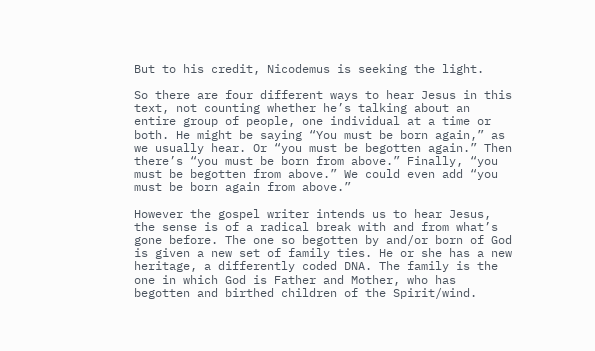But to his credit, Nicodemus is seeking the light.

So there are four different ways to hear Jesus in this text, not counting whether he’s talking about an entire group of people, one individual at a time or both. He might be saying “You must be born again,” as we usually hear. Or “you must be begotten again.” Then there’s “you must be born from above.” Finally, “you must be begotten from above.” We could even add “you must be born again from above.”

However the gospel writer intends us to hear Jesus, the sense is of a radical break with and from what’s gone before. The one so begotten by and/or born of God is given a new set of family ties. He or she has a new heritage, a differently coded DNA. The family is the one in which God is Father and Mother, who has begotten and birthed children of the Spirit/wind.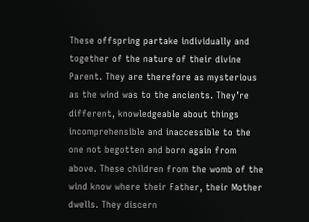These offspring partake individually and together of the nature of their divine Parent. They are therefore as mysterious as the wind was to the ancients. They’re different, knowledgeable about things incomprehensible and inaccessible to the one not begotten and born again from above. These children from the womb of the wind know where their Father, their Mother dwells. They discern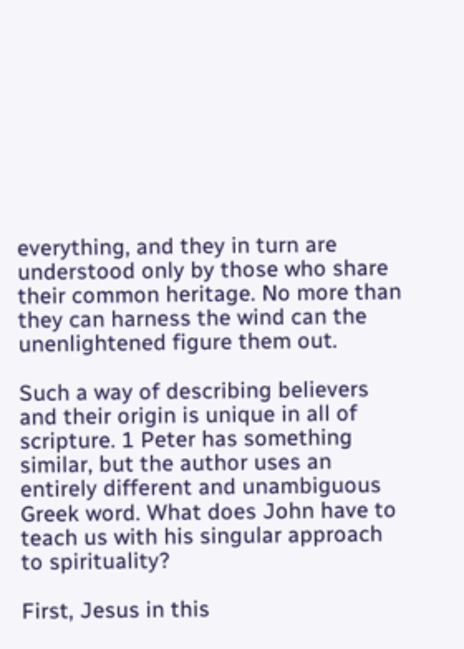everything, and they in turn are understood only by those who share their common heritage. No more than they can harness the wind can the unenlightened figure them out.

Such a way of describing believers and their origin is unique in all of scripture. 1 Peter has something similar, but the author uses an entirely different and unambiguous Greek word. What does John have to teach us with his singular approach to spirituality?

First, Jesus in this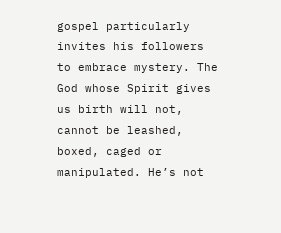gospel particularly invites his followers to embrace mystery. The God whose Spirit gives us birth will not, cannot be leashed, boxed, caged or manipulated. He’s not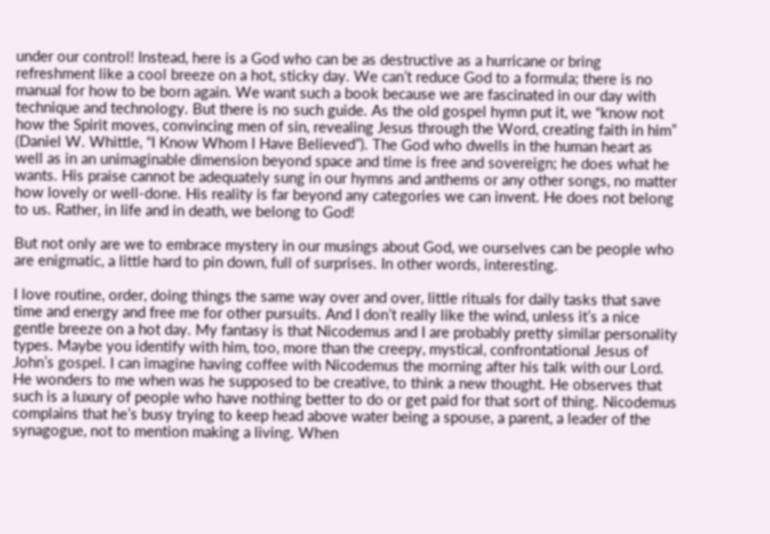under our control! Instead, here is a God who can be as destructive as a hurricane or bring refreshment like a cool breeze on a hot, sticky day. We can’t reduce God to a formula; there is no manual for how to be born again. We want such a book because we are fascinated in our day with technique and technology. But there is no such guide. As the old gospel hymn put it, we “know not how the Spirit moves, convincing men of sin, revealing Jesus through the Word, creating faith in him” (Daniel W. Whittle, “I Know Whom I Have Believed”). The God who dwells in the human heart as well as in an unimaginable dimension beyond space and time is free and sovereign; he does what he wants. His praise cannot be adequately sung in our hymns and anthems or any other songs, no matter how lovely or well-done. His reality is far beyond any categories we can invent. He does not belong to us. Rather, in life and in death, we belong to God!

But not only are we to embrace mystery in our musings about God, we ourselves can be people who are enigmatic, a little hard to pin down, full of surprises. In other words, interesting.

I love routine, order, doing things the same way over and over, little rituals for daily tasks that save time and energy and free me for other pursuits. And I don’t really like the wind, unless it’s a nice gentle breeze on a hot day. My fantasy is that Nicodemus and I are probably pretty similar personality types. Maybe you identify with him, too, more than the creepy, mystical, confrontational Jesus of John’s gospel. I can imagine having coffee with Nicodemus the morning after his talk with our Lord. He wonders to me when was he supposed to be creative, to think a new thought. He observes that such is a luxury of people who have nothing better to do or get paid for that sort of thing. Nicodemus complains that he’s busy trying to keep head above water being a spouse, a parent, a leader of the synagogue, not to mention making a living. When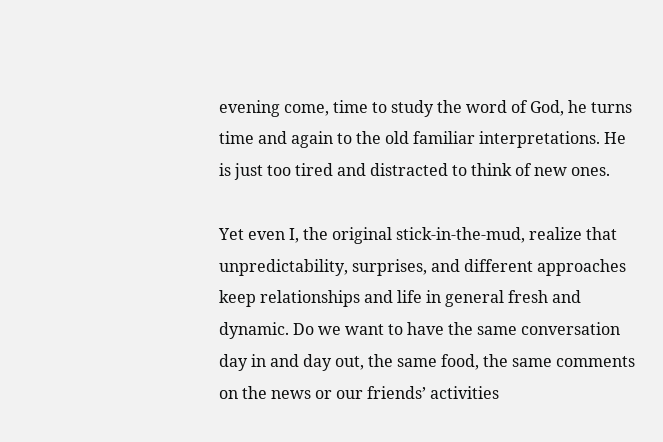evening come, time to study the word of God, he turns time and again to the old familiar interpretations. He is just too tired and distracted to think of new ones.

Yet even I, the original stick-in-the-mud, realize that unpredictability, surprises, and different approaches keep relationships and life in general fresh and dynamic. Do we want to have the same conversation day in and day out, the same food, the same comments on the news or our friends’ activities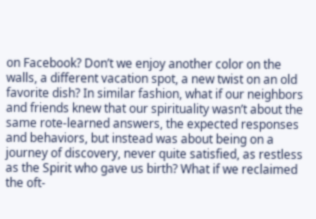on Facebook? Don’t we enjoy another color on the walls, a different vacation spot, a new twist on an old favorite dish? In similar fashion, what if our neighbors and friends knew that our spirituality wasn’t about the same rote-learned answers, the expected responses and behaviors, but instead was about being on a journey of discovery, never quite satisfied, as restless as the Spirit who gave us birth? What if we reclaimed the oft-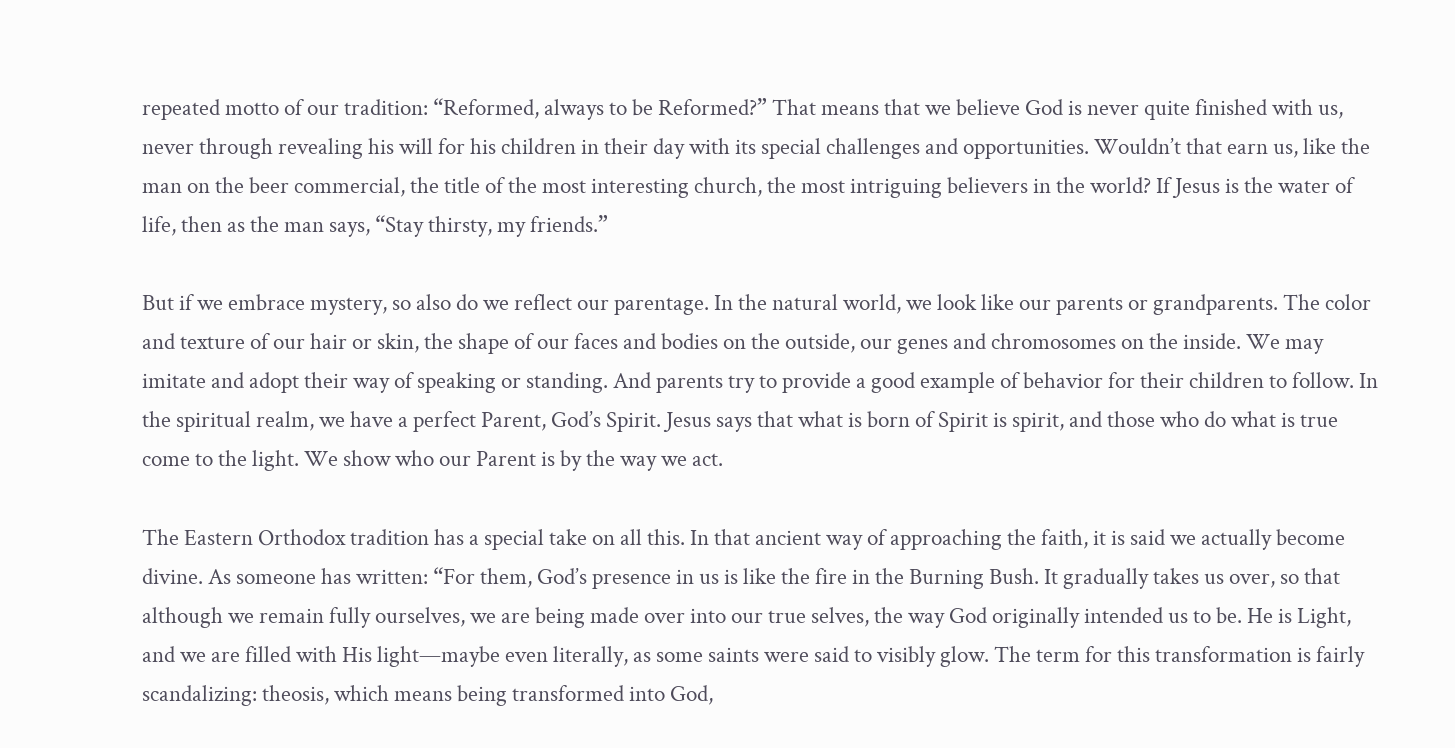repeated motto of our tradition: “Reformed, always to be Reformed?” That means that we believe God is never quite finished with us, never through revealing his will for his children in their day with its special challenges and opportunities. Wouldn’t that earn us, like the man on the beer commercial, the title of the most interesting church, the most intriguing believers in the world? If Jesus is the water of life, then as the man says, “Stay thirsty, my friends.”

But if we embrace mystery, so also do we reflect our parentage. In the natural world, we look like our parents or grandparents. The color and texture of our hair or skin, the shape of our faces and bodies on the outside, our genes and chromosomes on the inside. We may imitate and adopt their way of speaking or standing. And parents try to provide a good example of behavior for their children to follow. In the spiritual realm, we have a perfect Parent, God’s Spirit. Jesus says that what is born of Spirit is spirit, and those who do what is true come to the light. We show who our Parent is by the way we act.

The Eastern Orthodox tradition has a special take on all this. In that ancient way of approaching the faith, it is said we actually become divine. As someone has written: “For them, God’s presence in us is like the fire in the Burning Bush. It gradually takes us over, so that although we remain fully ourselves, we are being made over into our true selves, the way God originally intended us to be. He is Light, and we are filled with His light—maybe even literally, as some saints were said to visibly glow. The term for this transformation is fairly scandalizing: theosis, which means being transformed into God,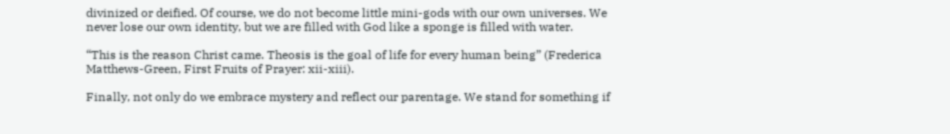divinized or deified. Of course, we do not become little mini-gods with our own universes. We never lose our own identity, but we are filled with God like a sponge is filled with water.

“This is the reason Christ came. Theosis is the goal of life for every human being” (Frederica Matthews-Green, First Fruits of Prayer: xii-xiii).

Finally, not only do we embrace mystery and reflect our parentage. We stand for something if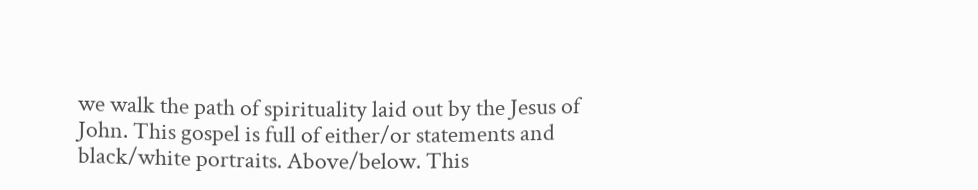we walk the path of spirituality laid out by the Jesus of John. This gospel is full of either/or statements and black/white portraits. Above/below. This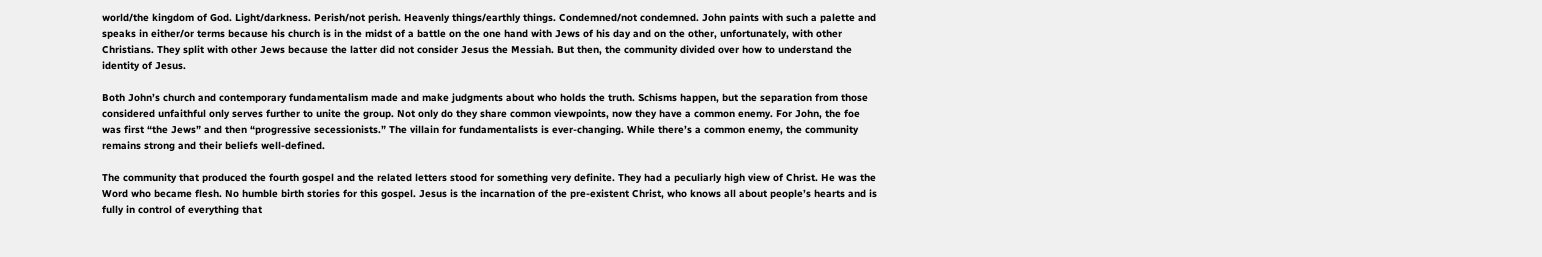world/the kingdom of God. Light/darkness. Perish/not perish. Heavenly things/earthly things. Condemned/not condemned. John paints with such a palette and speaks in either/or terms because his church is in the midst of a battle on the one hand with Jews of his day and on the other, unfortunately, with other Christians. They split with other Jews because the latter did not consider Jesus the Messiah. But then, the community divided over how to understand the identity of Jesus.

Both John’s church and contemporary fundamentalism made and make judgments about who holds the truth. Schisms happen, but the separation from those considered unfaithful only serves further to unite the group. Not only do they share common viewpoints, now they have a common enemy. For John, the foe was first “the Jews” and then “progressive secessionists.” The villain for fundamentalists is ever-changing. While there’s a common enemy, the community remains strong and their beliefs well-defined.

The community that produced the fourth gospel and the related letters stood for something very definite. They had a peculiarly high view of Christ. He was the Word who became flesh. No humble birth stories for this gospel. Jesus is the incarnation of the pre-existent Christ, who knows all about people’s hearts and is fully in control of everything that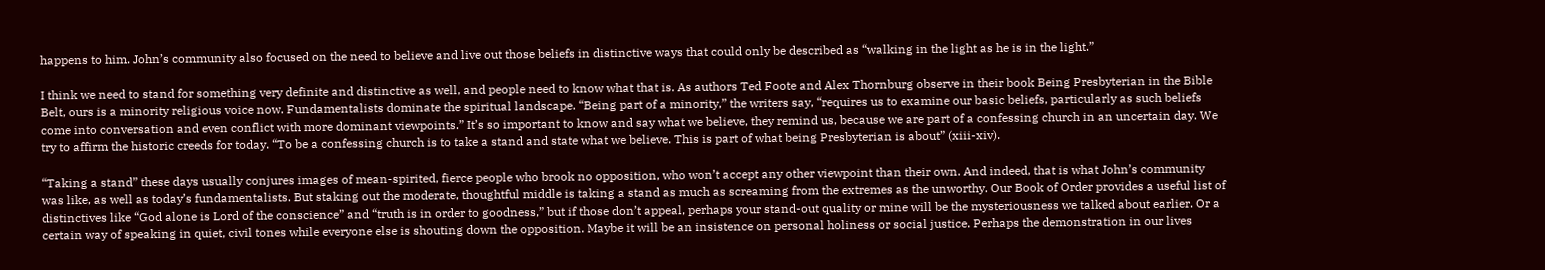happens to him. John’s community also focused on the need to believe and live out those beliefs in distinctive ways that could only be described as “walking in the light as he is in the light.”

I think we need to stand for something very definite and distinctive as well, and people need to know what that is. As authors Ted Foote and Alex Thornburg observe in their book Being Presbyterian in the Bible Belt, ours is a minority religious voice now. Fundamentalists dominate the spiritual landscape. “Being part of a minority,” the writers say, “requires us to examine our basic beliefs, particularly as such beliefs come into conversation and even conflict with more dominant viewpoints.” It’s so important to know and say what we believe, they remind us, because we are part of a confessing church in an uncertain day. We try to affirm the historic creeds for today. “To be a confessing church is to take a stand and state what we believe. This is part of what being Presbyterian is about” (xiii-xiv).

“Taking a stand” these days usually conjures images of mean-spirited, fierce people who brook no opposition, who won’t accept any other viewpoint than their own. And indeed, that is what John’s community was like, as well as today’s fundamentalists. But staking out the moderate, thoughtful middle is taking a stand as much as screaming from the extremes as the unworthy. Our Book of Order provides a useful list of distinctives like “God alone is Lord of the conscience” and “truth is in order to goodness,” but if those don’t appeal, perhaps your stand-out quality or mine will be the mysteriousness we talked about earlier. Or a certain way of speaking in quiet, civil tones while everyone else is shouting down the opposition. Maybe it will be an insistence on personal holiness or social justice. Perhaps the demonstration in our lives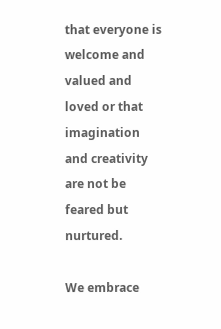that everyone is welcome and valued and loved or that imagination and creativity are not be feared but nurtured.

We embrace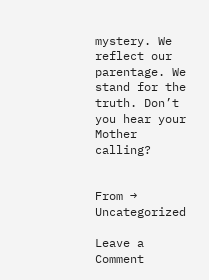mystery. We reflect our parentage. We stand for the truth. Don’t you hear your Mother calling?


From → Uncategorized

Leave a Comment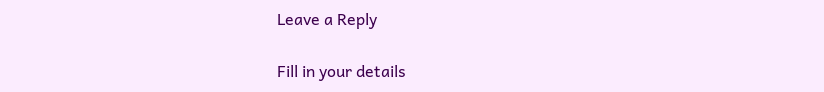Leave a Reply

Fill in your details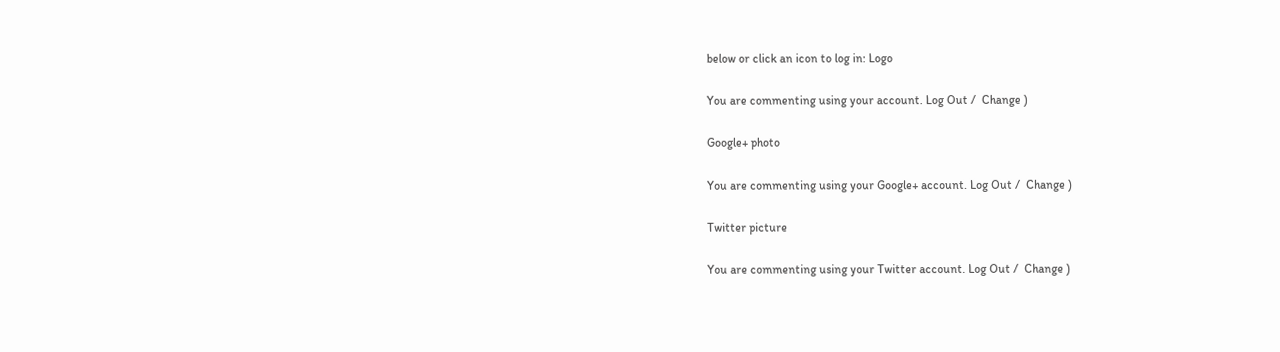below or click an icon to log in: Logo

You are commenting using your account. Log Out /  Change )

Google+ photo

You are commenting using your Google+ account. Log Out /  Change )

Twitter picture

You are commenting using your Twitter account. Log Out /  Change )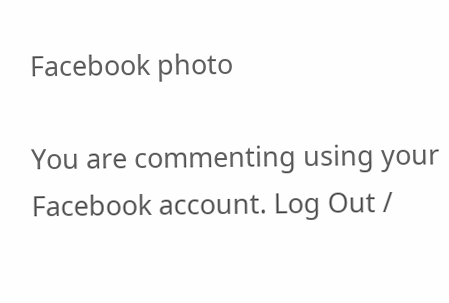Facebook photo

You are commenting using your Facebook account. Log Out /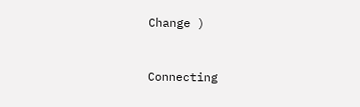Change )


Connecting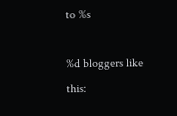to %s

%d bloggers like this: